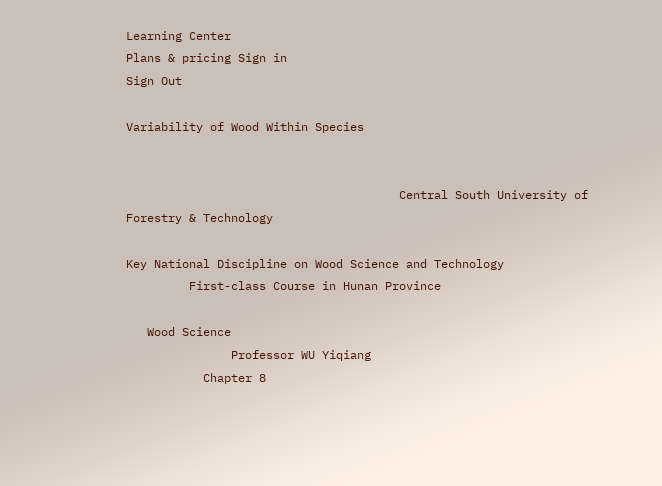Learning Center
Plans & pricing Sign in
Sign Out

Variability of Wood Within Species


                                       Central South University of Forestry & Technology

Key National Discipline on Wood Science and Technology
         First-class Course in Hunan Province

   Wood Science
               Professor WU Yiqiang
           Chapter 8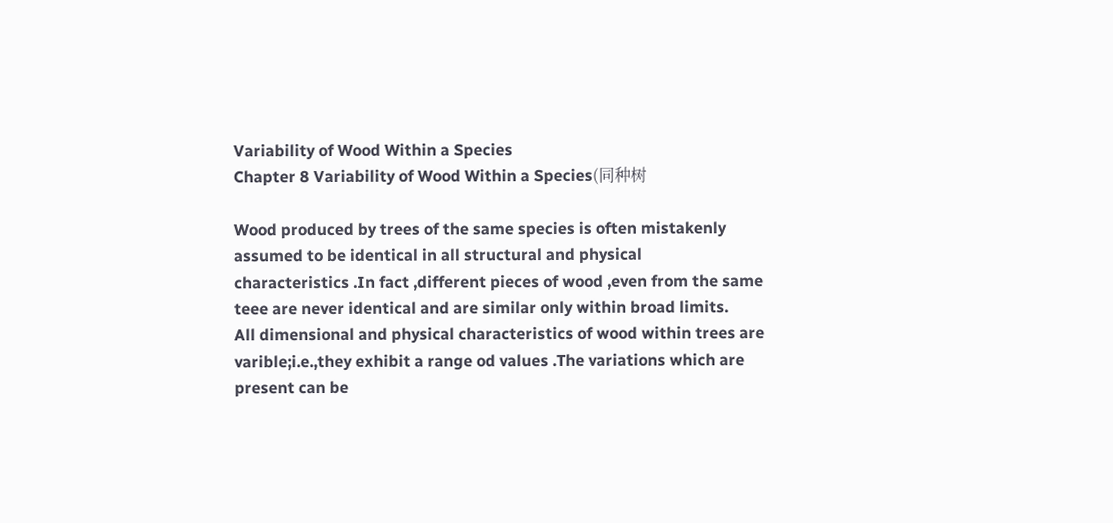Variability of Wood Within a Species
Chapter 8 Variability of Wood Within a Species(同种树

Wood produced by trees of the same species is often mistakenly
assumed to be identical in all structural and physical
characteristics .In fact ,different pieces of wood ,even from the same
teee are never identical and are similar only within broad limits.
All dimensional and physical characteristics of wood within trees are
varible;i.e.,they exhibit a range od values .The variations which are
present can be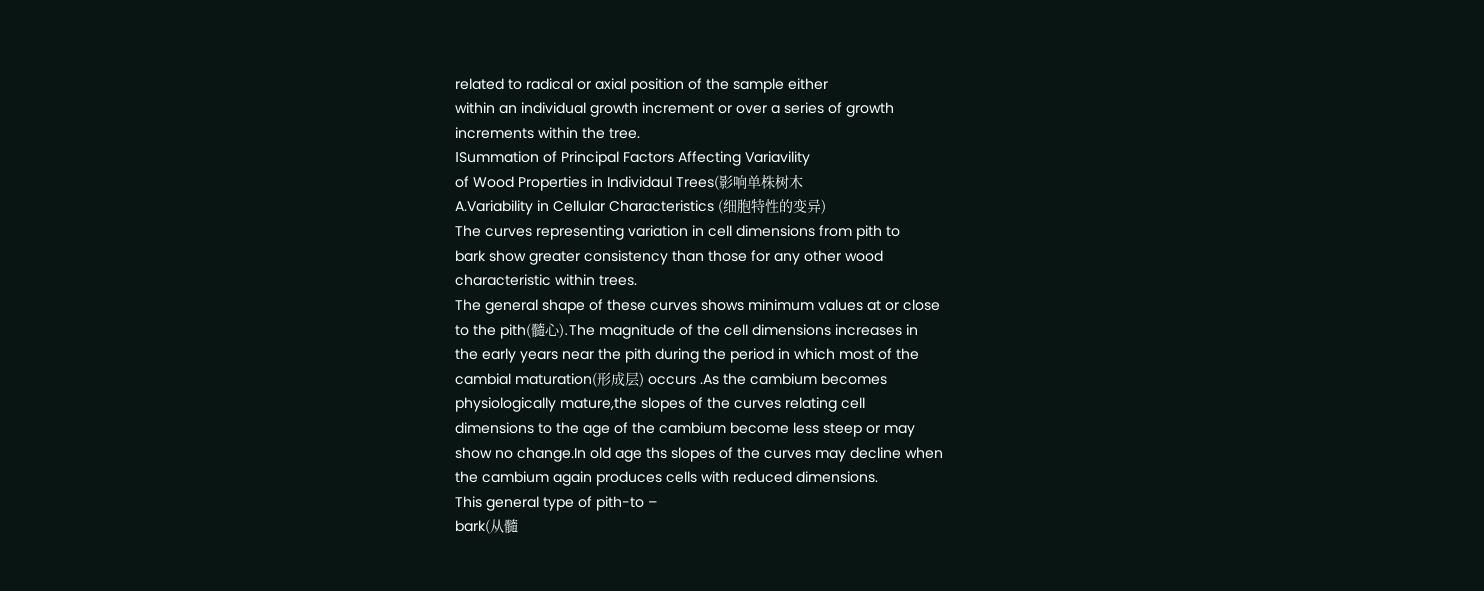related to radical or axial position of the sample either
within an individual growth increment or over a series of growth
increments within the tree.
ⅠSummation of Principal Factors Affecting Variavility
of Wood Properties in Individaul Trees(影响单株树木
A.Variability in Cellular Characteristics (细胞特性的变异)
The curves representing variation in cell dimensions from pith to
bark show greater consistency than those for any other wood
characteristic within trees.
The general shape of these curves shows minimum values at or close
to the pith(髓心).The magnitude of the cell dimensions increases in
the early years near the pith during the period in which most of the
cambial maturation(形成层) occurs .As the cambium becomes
physiologically mature,the slopes of the curves relating cell
dimensions to the age of the cambium become less steep or may
show no change.In old age ths slopes of the curves may decline when
the cambium again produces cells with reduced dimensions.
This general type of pith-to –
bark(从髓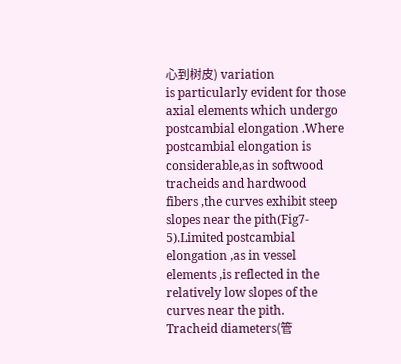心到树皮) variation
is particularly evident for those
axial elements which undergo
postcambial elongation .Where
postcambial elongation is
considerable,as in softwood
tracheids and hardwood
fibers ,the curves exhibit steep
slopes near the pith(Fig7-
5).Limited postcambial
elongation ,as in vessel
elements ,is reflected in the
relatively low slopes of the
curves near the pith.
Tracheid diameters(管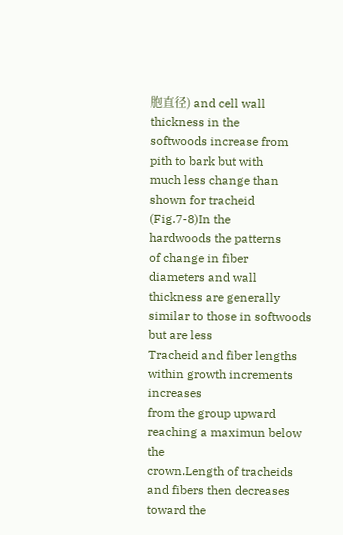胞直径) and cell wall
thickness in the
softwoods increase from
pith to bark but with
much less change than
shown for tracheid
(Fig.7-8)In the
hardwoods the patterns
of change in fiber
diameters and wall
thickness are generally similar to those in softwoods but are less
Tracheid and fiber lengths within growth increments increases
from the group upward reaching a maximun below the
crown.Length of tracheids and fibers then decreases toward the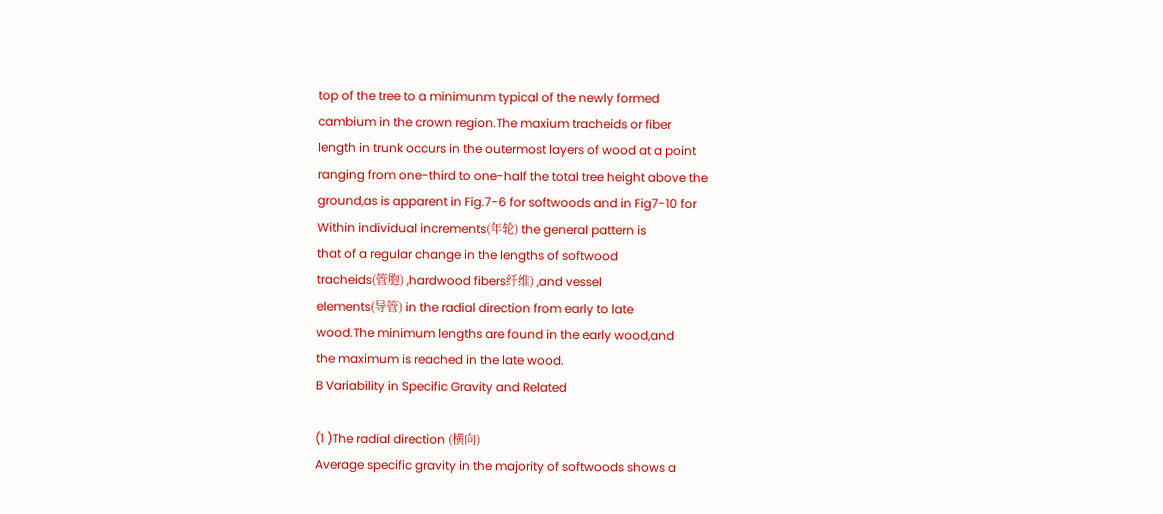top of the tree to a minimunm typical of the newly formed
cambium in the crown region.The maxium tracheids or fiber
length in trunk occurs in the outermost layers of wood at a point
ranging from one-third to one-half the total tree height above the
ground,as is apparent in Fig.7-6 for softwoods and in Fig7-10 for
Within individual increments(年轮) the general pattern is
that of a regular change in the lengths of softwood
tracheids(管胞) ,hardwood fibers纤维) ,and vessel
elements(导管) in the radial direction from early to late
wood.The minimum lengths are found in the early wood,and
the maximum is reached in the late wood.
B Variability in Specific Gravity and Related

(1 )The radial direction (横向)
Average specific gravity in the majority of softwoods shows a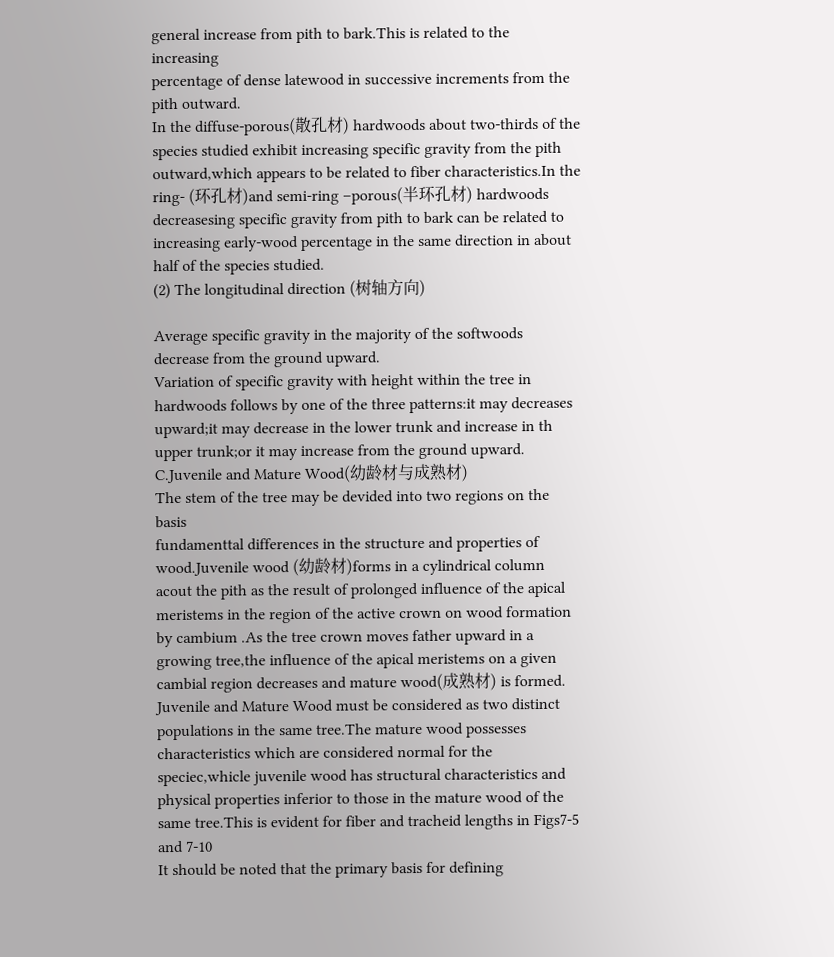general increase from pith to bark.This is related to the increasing
percentage of dense latewood in successive increments from the
pith outward.
In the diffuse-porous(散孔材) hardwoods about two-thirds of the
species studied exhibit increasing specific gravity from the pith
outward,which appears to be related to fiber characteristics.In the
ring- (环孔材)and semi-ring –porous(半环孔材) hardwoods
decreasesing specific gravity from pith to bark can be related to
increasing early-wood percentage in the same direction in about
half of the species studied.
(2) The longitudinal direction (树轴方向)

Average specific gravity in the majority of the softwoods
decrease from the ground upward.
Variation of specific gravity with height within the tree in
hardwoods follows by one of the three patterns:it may decreases
upward;it may decrease in the lower trunk and increase in th
upper trunk;or it may increase from the ground upward.
C.Juvenile and Mature Wood(幼龄材与成熟材)
The stem of the tree may be devided into two regions on the basis
fundamenttal differences in the structure and properties of
wood.Juvenile wood (幼龄材)forms in a cylindrical column
acout the pith as the result of prolonged influence of the apical
meristems in the region of the active crown on wood formation
by cambium .As the tree crown moves father upward in a
growing tree,the influence of the apical meristems on a given
cambial region decreases and mature wood(成熟材) is formed.
Juvenile and Mature Wood must be considered as two distinct
populations in the same tree.The mature wood possesses
characteristics which are considered normal for the
speciec,whicle juvenile wood has structural characteristics and
physical properties inferior to those in the mature wood of the
same tree.This is evident for fiber and tracheid lengths in Figs7-5
and 7-10
It should be noted that the primary basis for defining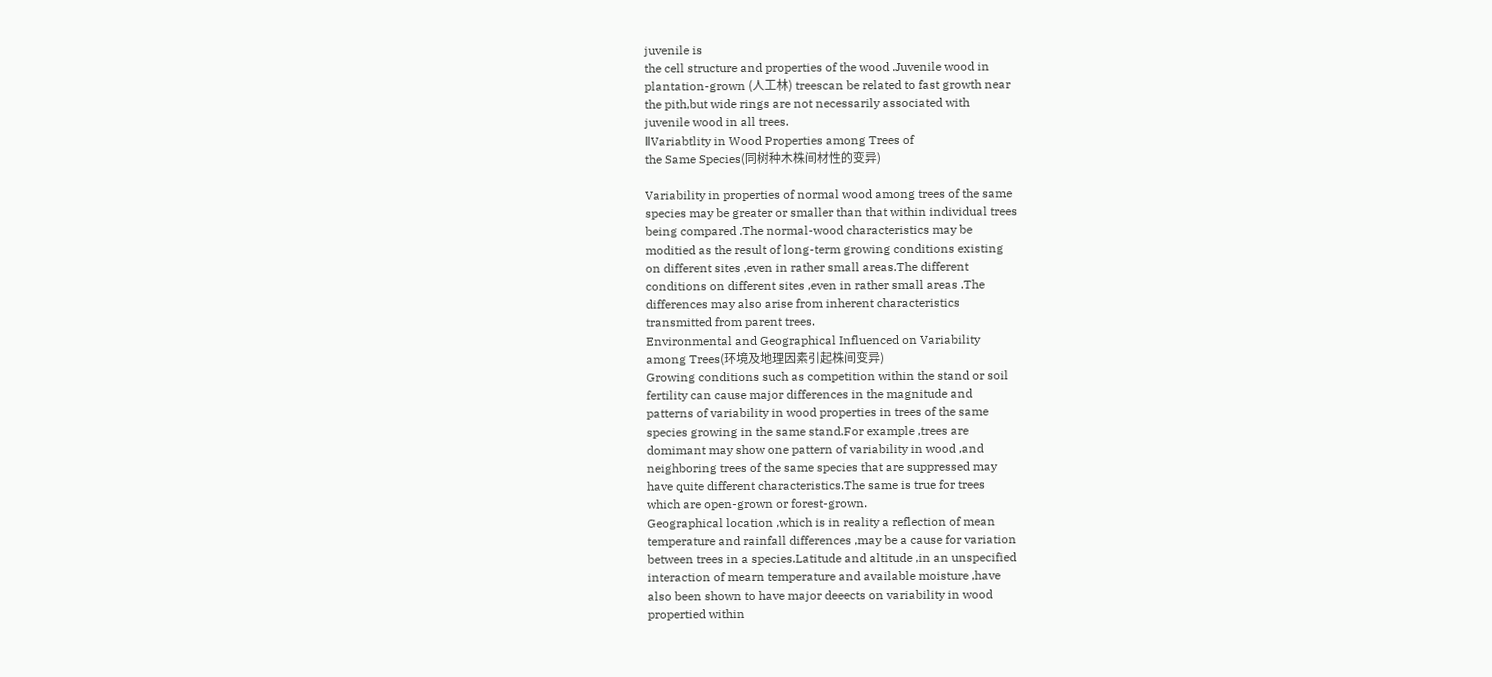juvenile is
the cell structure and properties of the wood .Juvenile wood in
plantation-grown (人工林) treescan be related to fast growth near
the pith,but wide rings are not necessarily associated with
juvenile wood in all trees.
ⅡVariabtlity in Wood Properties among Trees of
the Same Species(同树种木株间材性的变异)

Variability in properties of normal wood among trees of the same
species may be greater or smaller than that within individual trees
being compared .The normal-wood characteristics may be
moditied as the result of long-term growing conditions existing
on different sites ,even in rather small areas.The different
conditions on different sites ,even in rather small areas .The
differences may also arise from inherent characteristics
transmitted from parent trees.
Environmental and Geographical Influenced on Variability
among Trees(环境及地理因素引起株间变异)
Growing conditions such as competition within the stand or soil
fertility can cause major differences in the magnitude and
patterns of variability in wood properties in trees of the same
species growing in the same stand.For example ,trees are
domimant may show one pattern of variability in wood ,and
neighboring trees of the same species that are suppressed may
have quite different characteristics.The same is true for trees
which are open-grown or forest-grown.
Geographical location ,which is in reality a reflection of mean
temperature and rainfall differences ,may be a cause for variation
between trees in a species.Latitude and altitude ,in an unspecified
interaction of mearn temperature and available moisture ,have
also been shown to have major deeects on variability in wood
propertied within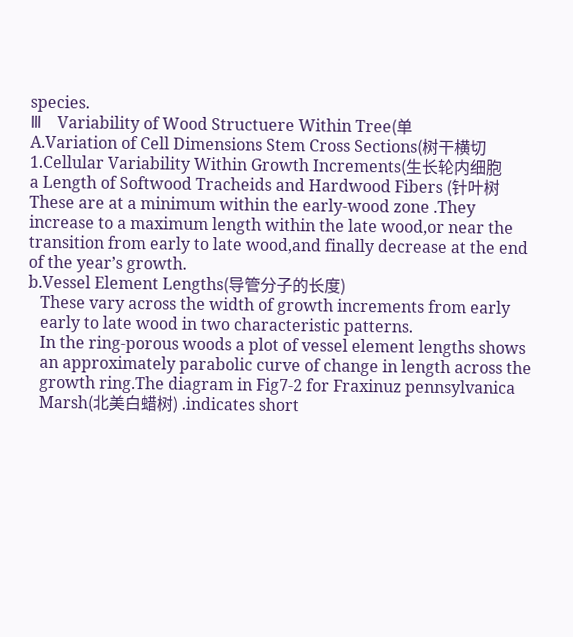species.
Ⅲ    Variability of Wood Structuere Within Tree(单
A.Variation of Cell Dimensions Stem Cross Sections(树干横切
1.Cellular Variability Within Growth Increments(生长轮内细胞
a Length of Softwood Tracheids and Hardwood Fibers (针叶树
These are at a minimum within the early-wood zone .They
increase to a maximum length within the late wood,or near the
transition from early to late wood,and finally decrease at the end
of the year’s growth.
b.Vessel Element Lengths(导管分子的长度)
   These vary across the width of growth increments from early
   early to late wood in two characteristic patterns.
   In the ring-porous woods a plot of vessel element lengths shows
   an approximately parabolic curve of change in length across the
   growth ring.The diagram in Fig7-2 for Fraxinuz pennsylvanica
   Marsh(北美白蜡树) .indicates short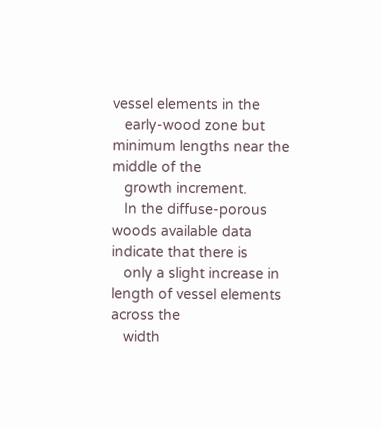vessel elements in the
   early-wood zone but minimum lengths near the middle of the
   growth increment.
   In the diffuse-porous woods available data indicate that there is
   only a slight increase in length of vessel elements across the
   width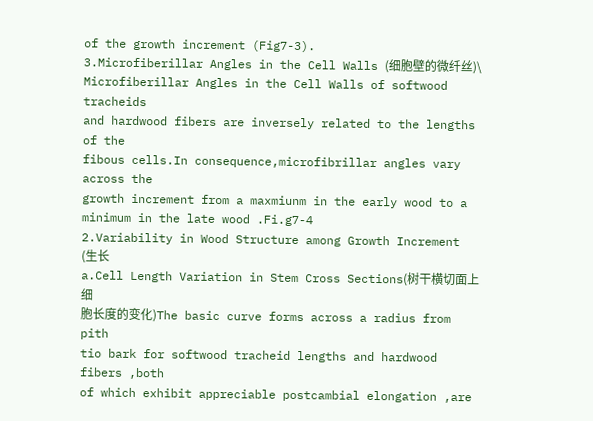of the growth increment (Fig7-3).
3.Microfiberillar Angles in the Cell Walls (细胞壁的微纤丝)\
Microfiberillar Angles in the Cell Walls of softwood tracheids
and hardwood fibers are inversely related to the lengths of the
fibous cells.In consequence,microfibrillar angles vary across the
growth increment from a maxmiunm in the early wood to a
minimum in the late wood .Fi.g7-4
2.Variability in Wood Structure among Growth Increment (生长
a.Cell Length Variation in Stem Cross Sections(树干横切面上细
胞长度的变化)The basic curve forms across a radius from pith
tio bark for softwood tracheid lengths and hardwood fibers ,both
of which exhibit appreciable postcambial elongation ,are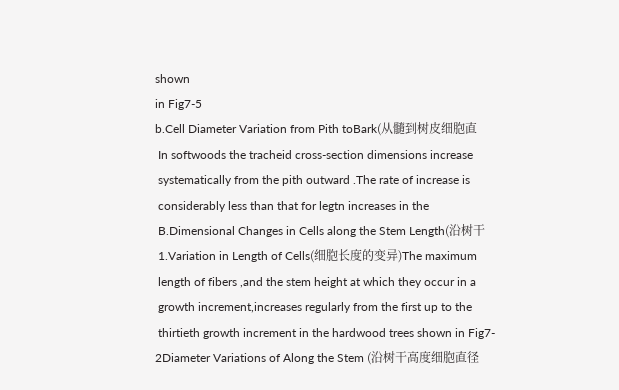shown
in Fig7-5
b.Cell Diameter Variation from Pith toBark(从髓到树皮细胞直
 In softwoods the tracheid cross-section dimensions increase
 systematically from the pith outward .The rate of increase is
 considerably less than that for legtn increases in the
 B.Dimensional Changes in Cells along the Stem Length(沿树干
 1.Variation in Length of Cells(细胞长度的变异)The maximum
 length of fibers ,and the stem height at which they occur in a
 growth increment,increases regularly from the first up to the
 thirtieth growth increment in the hardwood trees shown in Fig7-
2Diameter Variations of Along the Stem (沿树干高度细胞直径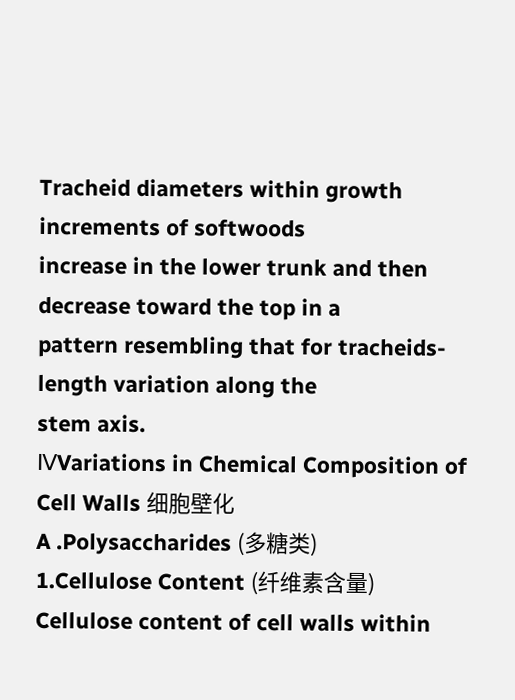Tracheid diameters within growth increments of softwoods
increase in the lower trunk and then decrease toward the top in a
pattern resembling that for tracheids-length variation along the
stem axis.
ⅣVariations in Chemical Composition of Cell Walls 细胞壁化
A .Polysaccharides (多糖类)
1.Cellulose Content (纤维素含量)
Cellulose content of cell walls within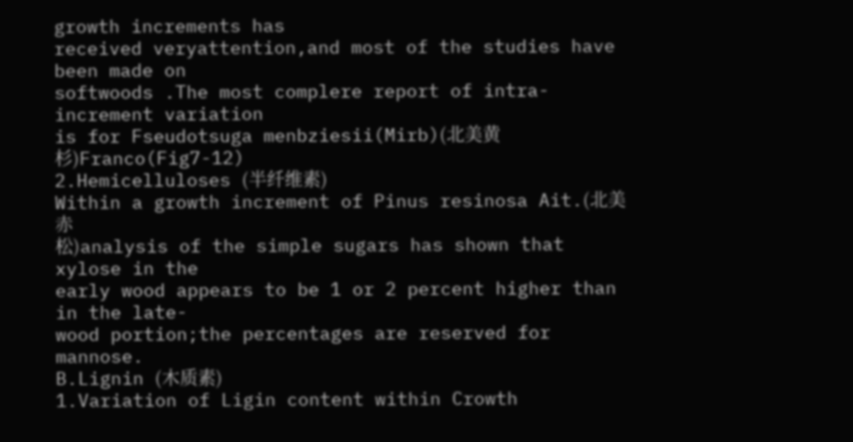growth increments has
received veryattention,and most of the studies have been made on
softwoods .The most complere report of intra-increment variation
is for Fseudotsuga menbziesii(Mirb)(北美黄杉)Franco(Fig7-12)
2.Hemicelluloses (半纤维素)
Within a growth increment of Pinus resinosa Ait.(北美赤
松)analysis of the simple sugars has shown that xylose in the
early wood appears to be 1 or 2 percent higher than in the late-
wood portion;the percentages are reserved for mannose.
B.Lignin (木质素)
1.Variation of Ligin content within Crowth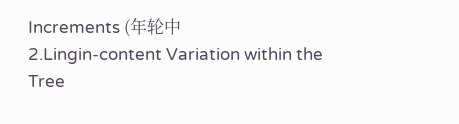Increments (年轮中
2.Lingin-content Variation within the
Tree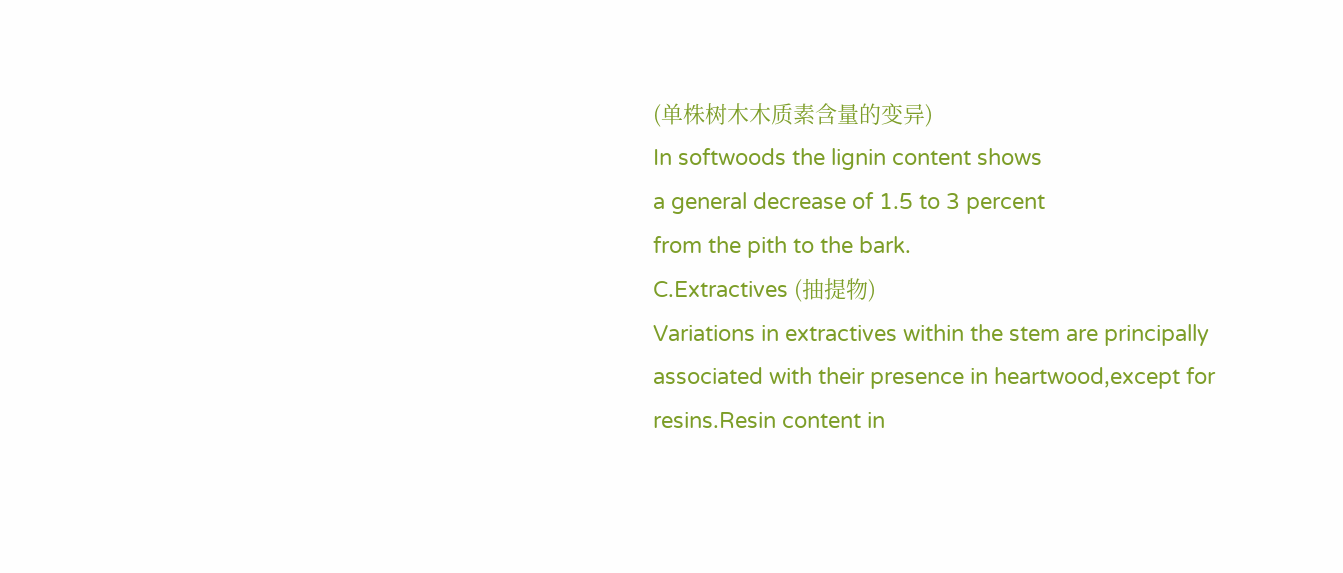(单株树木木质素含量的变异)
In softwoods the lignin content shows
a general decrease of 1.5 to 3 percent
from the pith to the bark.
C.Extractives (抽提物)
Variations in extractives within the stem are principally
associated with their presence in heartwood,except for
resins.Resin content in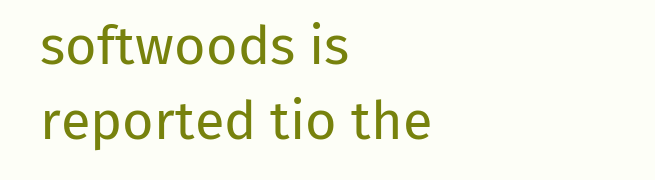softwoods is reported tio the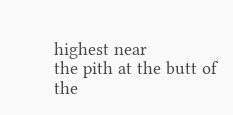highest near
the pith at the butt of the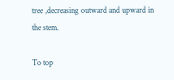tree ,decreasing outward and upward in
the stem.

To top